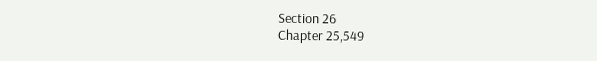Section 26
Chapter 25,549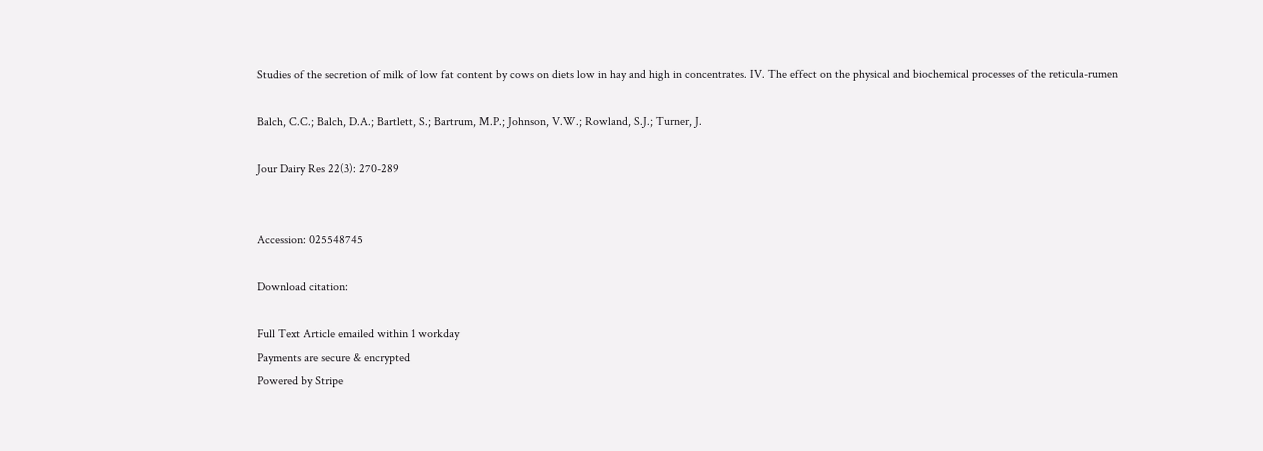Studies of the secretion of milk of low fat content by cows on diets low in hay and high in concentrates. IV. The effect on the physical and biochemical processes of the reticula-rumen

Balch, C.C.; Balch, D.A.; Bartlett, S.; Bartrum, M.P.; Johnson, V.W.; Rowland, S.J.; Turner, J.

Jour Dairy Res 22(3): 270-289


Accession: 025548745

Download citation:

Full Text Article emailed within 1 workday
Payments are secure & encrypted
Powered by Stripe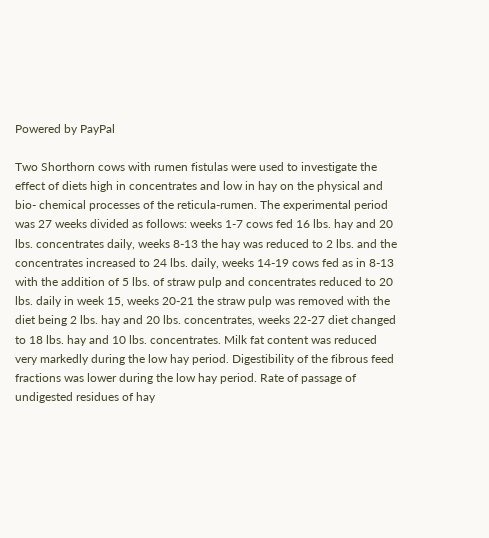Powered by PayPal

Two Shorthorn cows with rumen fistulas were used to investigate the effect of diets high in concentrates and low in hay on the physical and bio- chemical processes of the reticula-rumen. The experimental period was 27 weeks divided as follows: weeks 1-7 cows fed 16 lbs. hay and 20 lbs. concentrates daily, weeks 8-13 the hay was reduced to 2 lbs. and the concentrates increased to 24 lbs. daily, weeks 14-19 cows fed as in 8-13 with the addition of 5 lbs. of straw pulp and concentrates reduced to 20 lbs. daily in week 15, weeks 20-21 the straw pulp was removed with the diet being 2 lbs. hay and 20 lbs. concentrates, weeks 22-27 diet changed to 18 lbs. hay and 10 lbs. concentrates. Milk fat content was reduced very markedly during the low hay period. Digestibility of the fibrous feed fractions was lower during the low hay period. Rate of passage of undigested residues of hay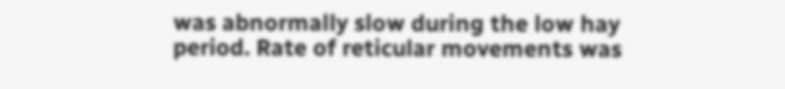was abnormally slow during the low hay period. Rate of reticular movements was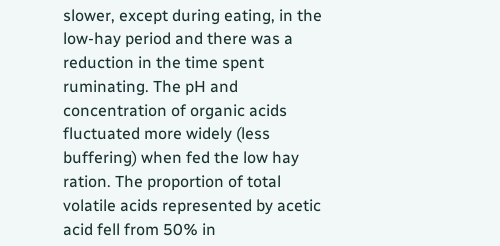slower, except during eating, in the low-hay period and there was a reduction in the time spent ruminating. The pH and concentration of organic acids fluctuated more widely (less buffering) when fed the low hay ration. The proportion of total volatile acids represented by acetic acid fell from 50% in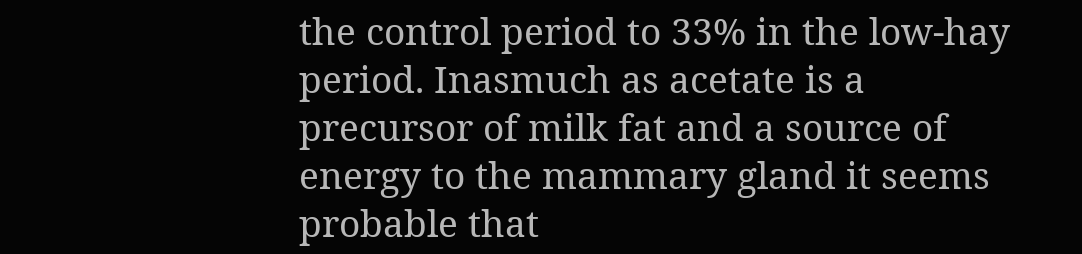the control period to 33% in the low-hay period. Inasmuch as acetate is a precursor of milk fat and a source of energy to the mammary gland it seems probable that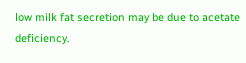low milk fat secretion may be due to acetate deficiency.